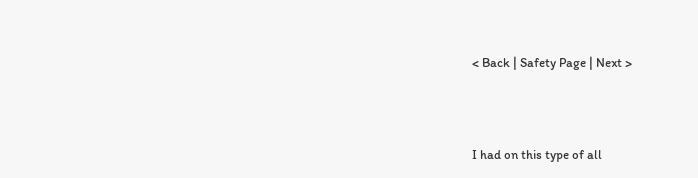< Back | Safety Page | Next >




I had on this type of all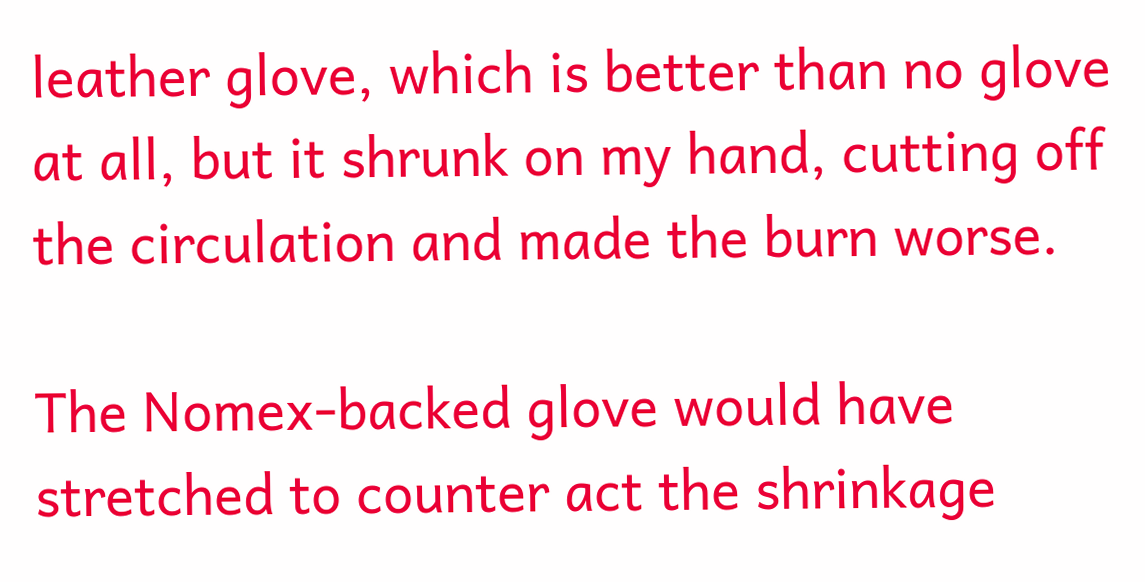leather glove, which is better than no glove at all, but it shrunk on my hand, cutting off the circulation and made the burn worse.

The Nomex-backed glove would have stretched to counter act the shrinkage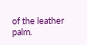of the leather palm.